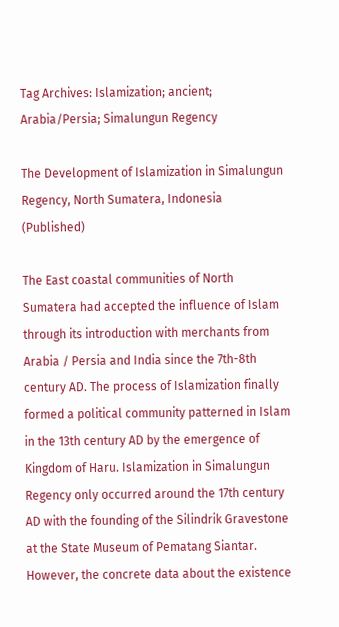Tag Archives: Islamization; ancient; Arabia/Persia; Simalungun Regency

The Development of Islamization in Simalungun Regency, North Sumatera, Indonesia (Published)

The East coastal communities of North Sumatera had accepted the influence of Islam through its introduction with merchants from Arabia / Persia and India since the 7th-8th century AD. The process of Islamization finally formed a political community patterned in Islam in the 13th century AD by the emergence of Kingdom of Haru. Islamization in Simalungun Regency only occurred around the 17th century AD with the founding of the Silindrik Gravestone at the State Museum of Pematang Siantar. However, the concrete data about the existence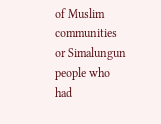of Muslim communities or Simalungun people who had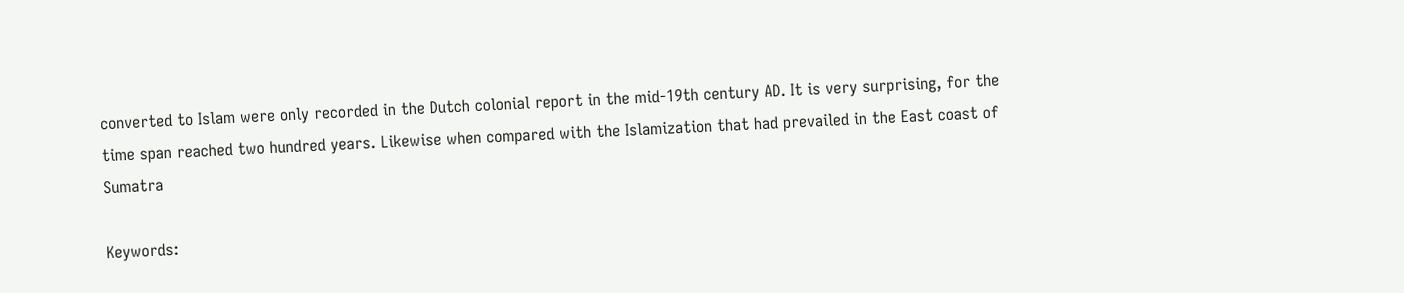converted to Islam were only recorded in the Dutch colonial report in the mid-19th century AD. It is very surprising, for the time span reached two hundred years. Likewise when compared with the Islamization that had prevailed in the East coast of Sumatra

Keywords: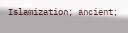Islamization; ancient;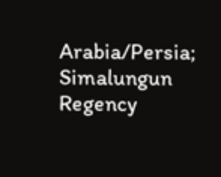Arabia/Persia; Simalungun Regency